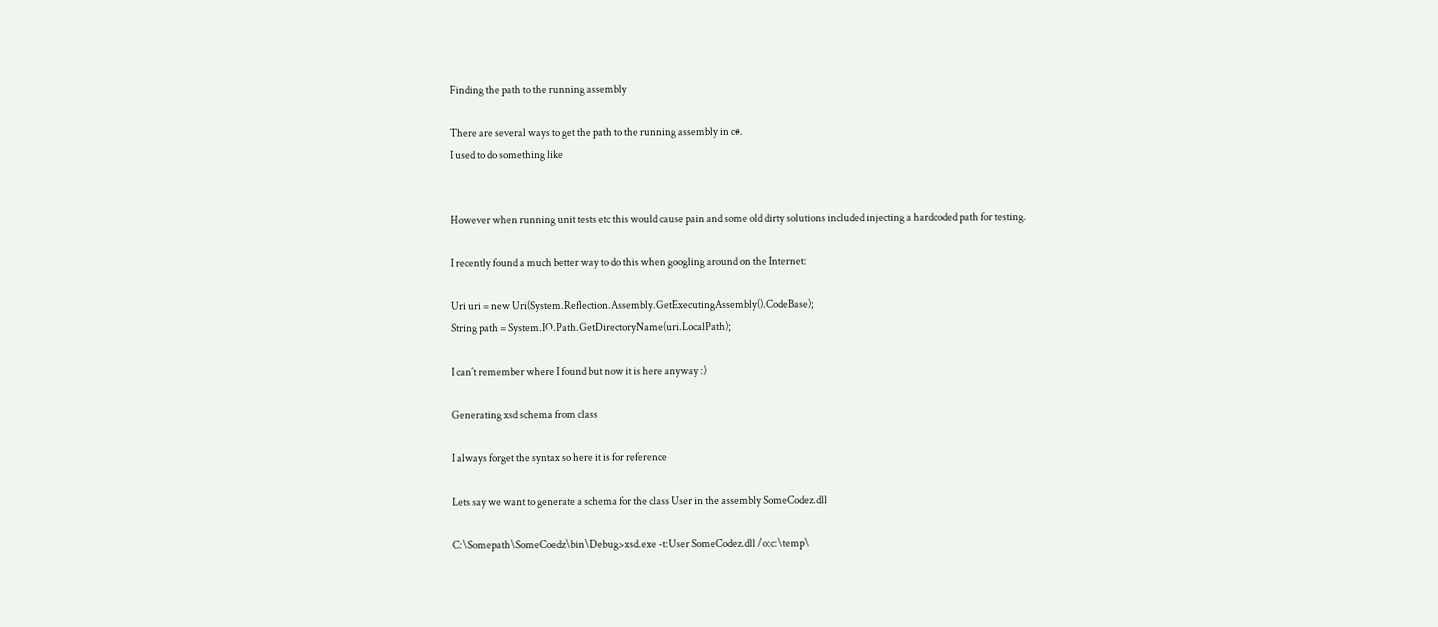Finding the path to the running assembly

There are several ways to get the path to the running assembly in c#.
I used to do something like


However when running unit tests etc this would cause pain and some old dirty solutions included injecting a hardcoded path for testing.

I recently found a much better way to do this when googling around on the Internet:

Uri uri = new Uri(System.Reflection.Assembly.GetExecutingAssembly().CodeBase);
String path = System.IO.Path.GetDirectoryName(uri.LocalPath);

I can´t remember where I found but now it is here anyway :)

Generating xsd schema from class

I always forget the syntax so here it is for reference

Lets say we want to generate a schema for the class User in the assembly SomeCodez.dll

C:\Somepath\SomeCoedz\bin\Debug>xsd.exe -t:User SomeCodez.dll /o:c:\temp\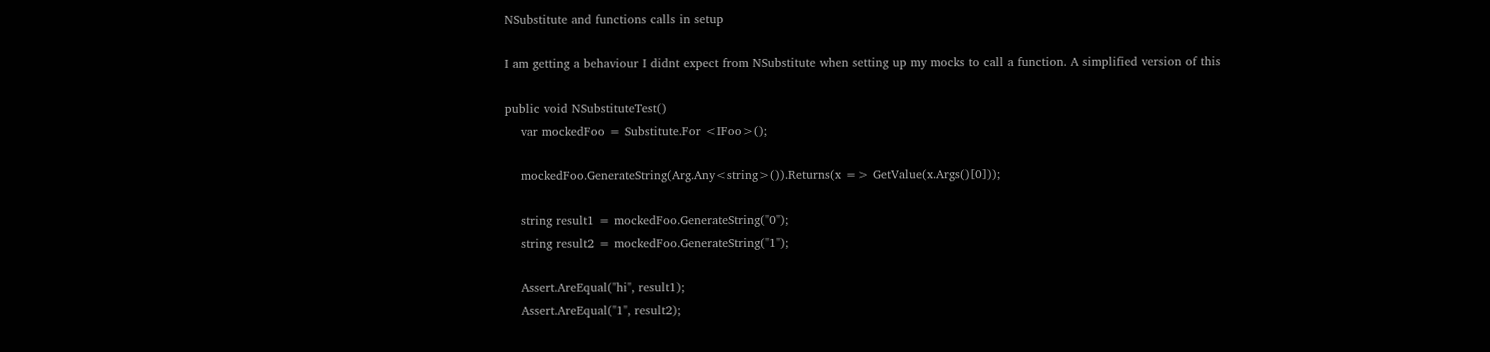NSubstitute and functions calls in setup

I am getting a behaviour I didnt expect from NSubstitute when setting up my mocks to call a function. A simplified version of this

public void NSubstituteTest()
    var mockedFoo = Substitute.For <IFoo>();

    mockedFoo.GenerateString(Arg.Any<string>()).Returns(x => GetValue(x.Args()[0]));

    string result1 = mockedFoo.GenerateString("0");
    string result2 = mockedFoo.GenerateString("1");

    Assert.AreEqual("hi", result1);
    Assert.AreEqual("1", result2);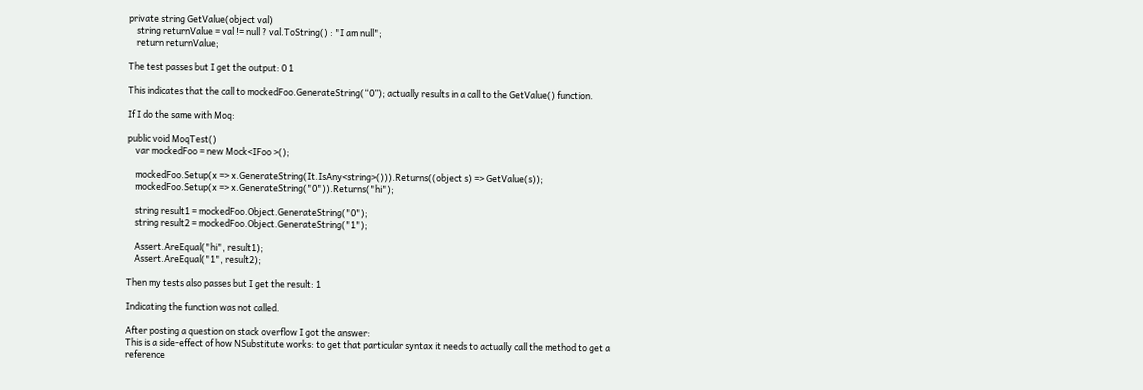private string GetValue(object val)
    string returnValue = val != null ? val.ToString() : "I am null";
    return returnValue;

The test passes but I get the output: 0 1

This indicates that the call to mockedFoo.GenerateString(“0”); actually results in a call to the GetValue() function.

If I do the same with Moq:

public void MoqTest()
    var mockedFoo = new Mock<IFoo >();

    mockedFoo.Setup(x => x.GenerateString(It.IsAny<string>())).Returns((object s) => GetValue(s));
    mockedFoo.Setup(x => x.GenerateString("0")).Returns("hi");

    string result1 = mockedFoo.Object.GenerateString("0");
    string result2 = mockedFoo.Object.GenerateString("1");

    Assert.AreEqual("hi", result1);
    Assert.AreEqual("1", result2);

Then my tests also passes but I get the result: 1

Indicating the function was not called.

After posting a question on stack overflow I got the answer:
This is a side-effect of how NSubstitute works: to get that particular syntax it needs to actually call the method to get a reference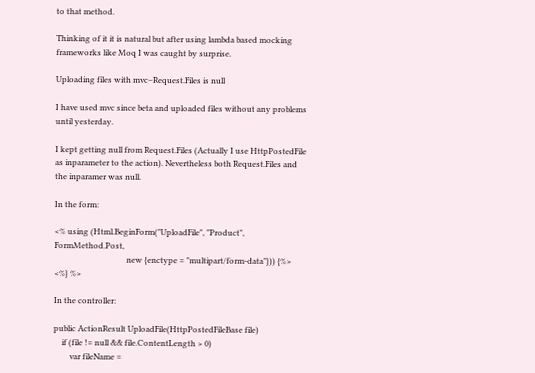to that method.

Thinking of it it is natural but after using lambda based mocking frameworks like Moq I was caught by surprise.

Uploading files with mvc–Request.Files is null

I have used mvc since beta and uploaded files without any problems until yesterday.

I kept getting null from Request.Files (Actually I use HttpPostedFile as inparameter to the action). Nevertheless both Request.Files and the inparamer was null.

In the form:

<% using (Html.BeginForm("UploadFile", "Product", FormMethod.Post,
                                    new {enctype = "multipart/form-data"})) {%>
<%} %>

In the controller:

public ActionResult UploadFile(HttpPostedFileBase file)
    if (file != null && file.ContentLength > 0)
        var fileName =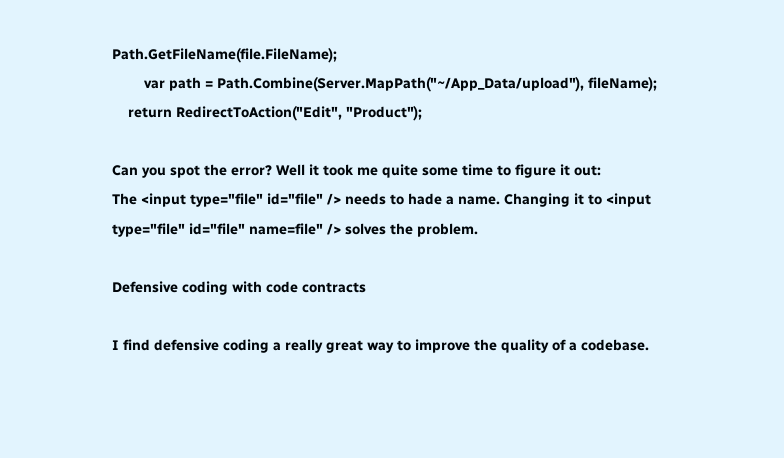Path.GetFileName(file.FileName);
        var path = Path.Combine(Server.MapPath("~/App_Data/upload"), fileName);
    return RedirectToAction("Edit", "Product");

Can you spot the error? Well it took me quite some time to figure it out:
The <input type="file" id="file" /> needs to hade a name. Changing it to <input type="file" id="file" name=file" /> solves the problem.

Defensive coding with code contracts

I find defensive coding a really great way to improve the quality of a codebase.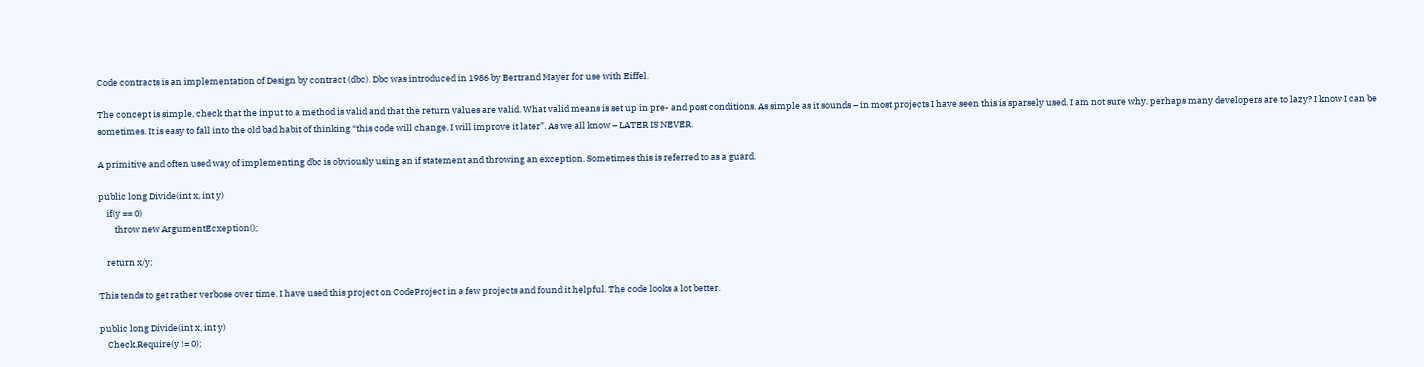Code contracts is an implementation of Design by contract (dbc). Dbc was introduced in 1986 by Bertrand Mayer for use with Eiffel.

The concept is simple, check that the input to a method is valid and that the return values are valid. What valid means is set up in pre- and post conditions. As simple as it sounds – in most projects I have seen this is sparsely used. I am not sure why. perhaps many developers are to lazy? I know I can be sometimes. It is easy to fall into the old bad habit of thinking “this code will change, I will improve it later”. As we all know – LATER IS NEVER.

A primitive and often used way of implementing dbc is obviously using an if statement and throwing an exception. Sometimes this is referred to as a guard.

public long Divide(int x, int y)
    if(y == 0)
        throw new ArgumentEcxeption();

    return x/y;

This tends to get rather verbose over time. I have used this project on CodeProject in a few projects and found it helpful. The code looks a lot better.

public long Divide(int x, int y)
    Check.Require(y != 0);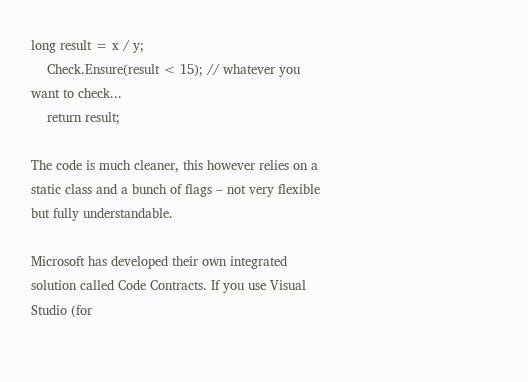long result = x / y;
    Check.Ensure(result < 15); // whatever you want to check...
    return result;

The code is much cleaner, this however relies on a static class and a bunch of flags – not very flexible but fully understandable.

Microsoft has developed their own integrated solution called Code Contracts. If you use Visual Studio (for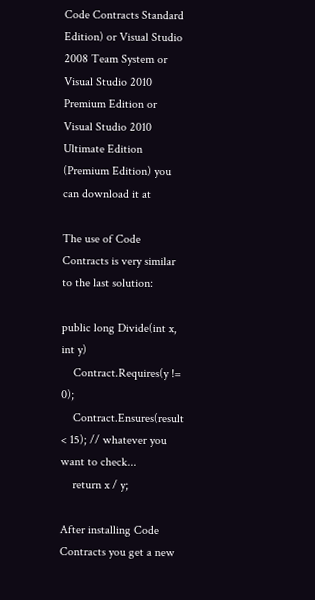Code Contracts Standard Edition) or Visual Studio 2008 Team System or Visual Studio 2010 Premium Edition or Visual Studio 2010 Ultimate Edition (Premium Edition) you can download it at

The use of Code Contracts is very similar to the last solution:

public long Divide(int x, int y)
    Contract.Requires(y != 0);
    Contract.Ensures(result < 15); // whatever you want to check...
    return x / y;

After installing Code Contracts you get a new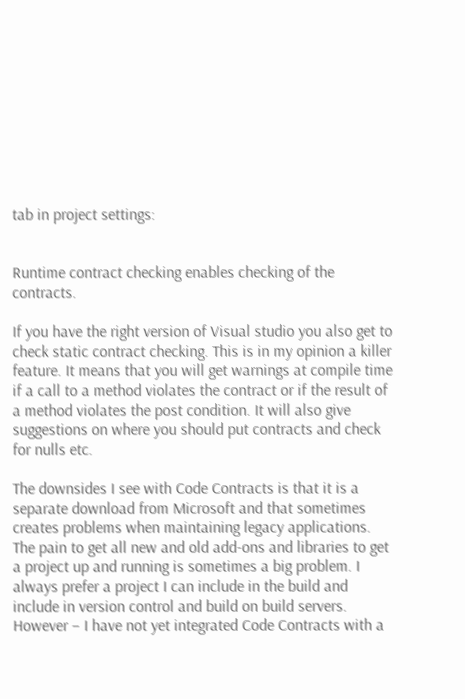tab in project settings:


Runtime contract checking enables checking of the contracts.

If you have the right version of Visual studio you also get to check static contract checking. This is in my opinion a killer feature. It means that you will get warnings at compile time if a call to a method violates the contract or if the result of a method violates the post condition. It will also give suggestions on where you should put contracts and check for nulls etc.

The downsides I see with Code Contracts is that it is a separate download from Microsoft and that sometimes creates problems when maintaining legacy applications. The pain to get all new and old add-ons and libraries to get a project up and running is sometimes a big problem. I always prefer a project I can include in the build and include in version control and build on build servers. However – I have not yet integrated Code Contracts with a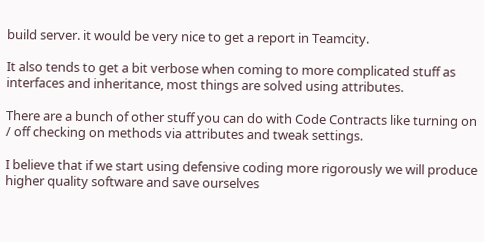build server. it would be very nice to get a report in Teamcity.

It also tends to get a bit verbose when coming to more complicated stuff as interfaces and inheritance, most things are solved using attributes.

There are a bunch of other stuff you can do with Code Contracts like turning on / off checking on methods via attributes and tweak settings.

I believe that if we start using defensive coding more rigorously we will produce higher quality software and save ourselves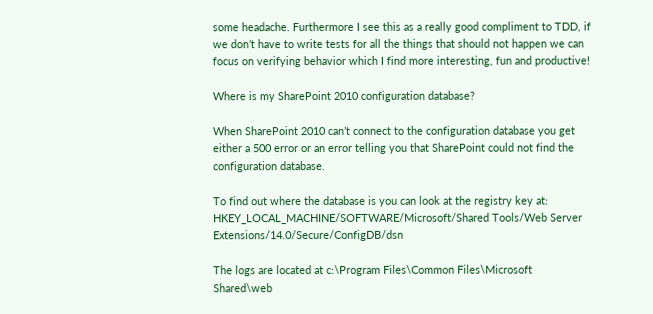some headache. Furthermore I see this as a really good compliment to TDD, if we don’t have to write tests for all the things that should not happen we can focus on verifying behavior which I find more interesting, fun and productive!

Where is my SharePoint 2010 configuration database?

When SharePoint 2010 can’t connect to the configuration database you get either a 500 error or an error telling you that SharePoint could not find the configuration database.

To find out where the database is you can look at the registry key at:
HKEY_LOCAL_MACHINE/SOFTWARE/Microsoft/Shared Tools/Web Server Extensions/14.0/Secure/ConfigDB/dsn

The logs are located at c:\Program Files\Common Files\Microsoft Shared\web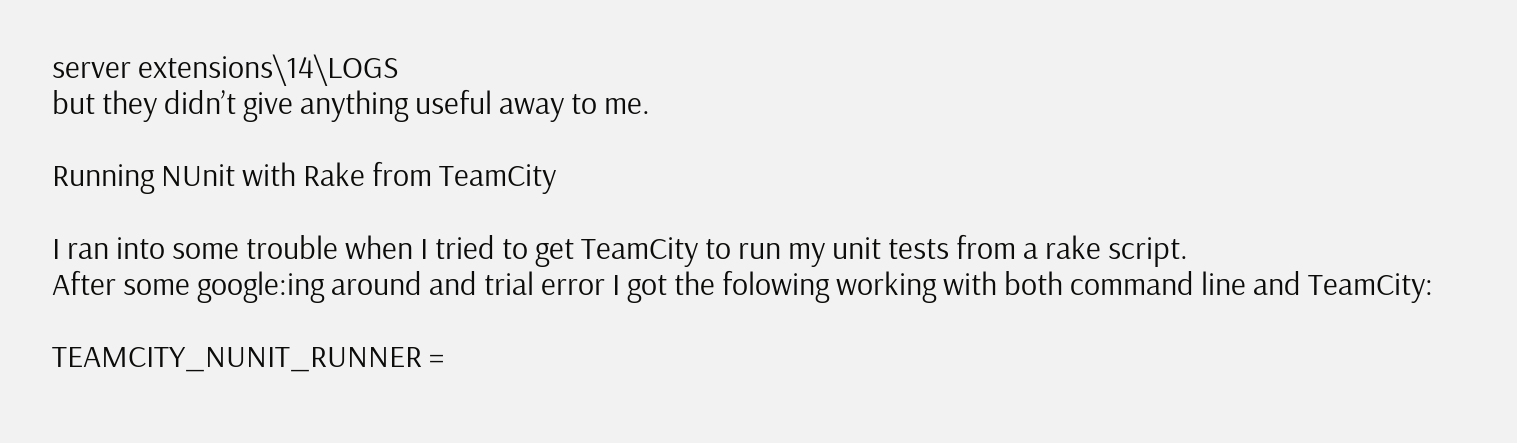server extensions\14\LOGS
but they didn’t give anything useful away to me.

Running NUnit with Rake from TeamCity

I ran into some trouble when I tried to get TeamCity to run my unit tests from a rake script.
After some google:ing around and trial error I got the folowing working with both command line and TeamCity:

TEAMCITY_NUNIT_RUNNER =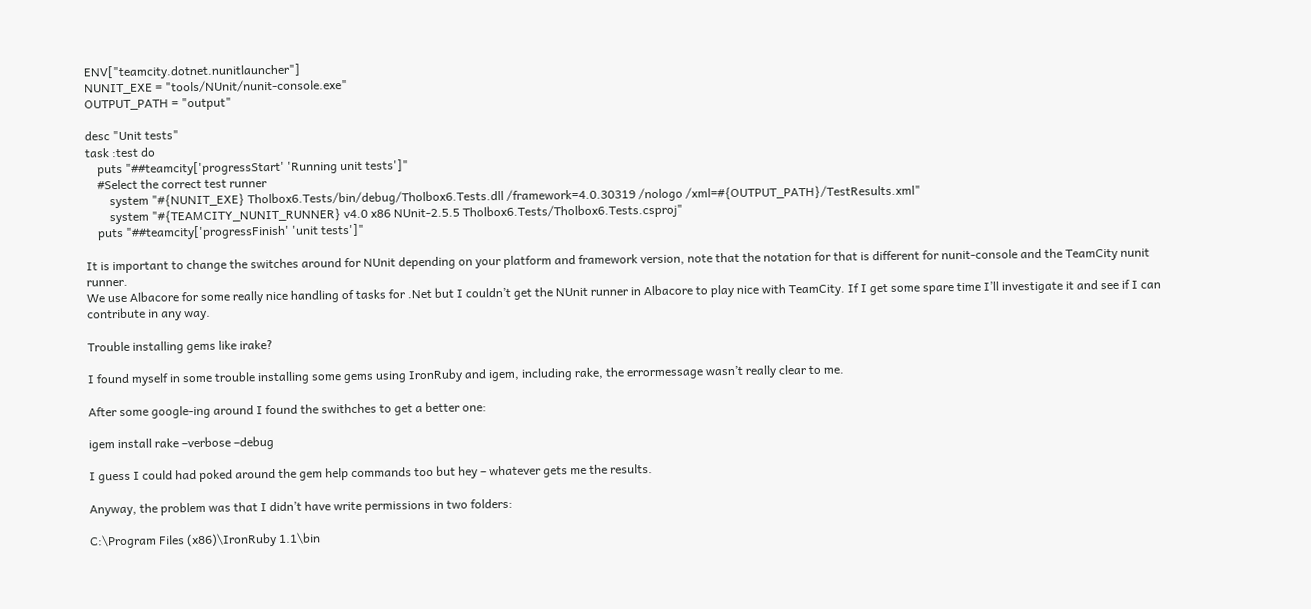ENV["teamcity.dotnet.nunitlauncher"]
NUNIT_EXE = "tools/NUnit/nunit-console.exe"
OUTPUT_PATH = "output"

desc "Unit tests"
task :test do
    puts "##teamcity['progressStart' 'Running unit tests']"
    #Select the correct test runner
        system "#{NUNIT_EXE} Tholbox6.Tests/bin/debug/Tholbox6.Tests.dll /framework=4.0.30319 /nologo /xml=#{OUTPUT_PATH}/TestResults.xml"
        system "#{TEAMCITY_NUNIT_RUNNER} v4.0 x86 NUnit-2.5.5 Tholbox6.Tests/Tholbox6.Tests.csproj"
    puts "##teamcity['progressFinish' 'unit tests']"

It is important to change the switches around for NUnit depending on your platform and framework version, note that the notation for that is different for nunit-console and the TeamCity nunit runner.
We use Albacore for some really nice handling of tasks for .Net but I couldn’t get the NUnit runner in Albacore to play nice with TeamCity. If I get some spare time I’ll investigate it and see if I can contribute in any way.

Trouble installing gems like irake?

I found myself in some trouble installing some gems using IronRuby and igem, including rake, the errormessage wasn’t really clear to me.

After some google-ing around I found the swithches to get a better one:

igem install rake –verbose –debug

I guess I could had poked around the gem help commands too but hey – whatever gets me the results.

Anyway, the problem was that I didn’t have write permissions in two folders:

C:\Program Files (x86)\IronRuby 1.1\bin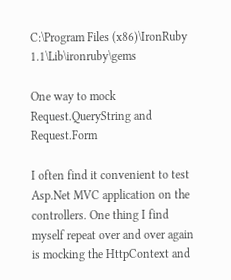C:\Program Files (x86)\IronRuby 1.1\Lib\ironruby\gems

One way to mock Request.QueryString and Request.Form

I often find it convenient to test Asp.Net MVC application on the controllers. One thing I find myself repeat over and over again is mocking the HttpContext and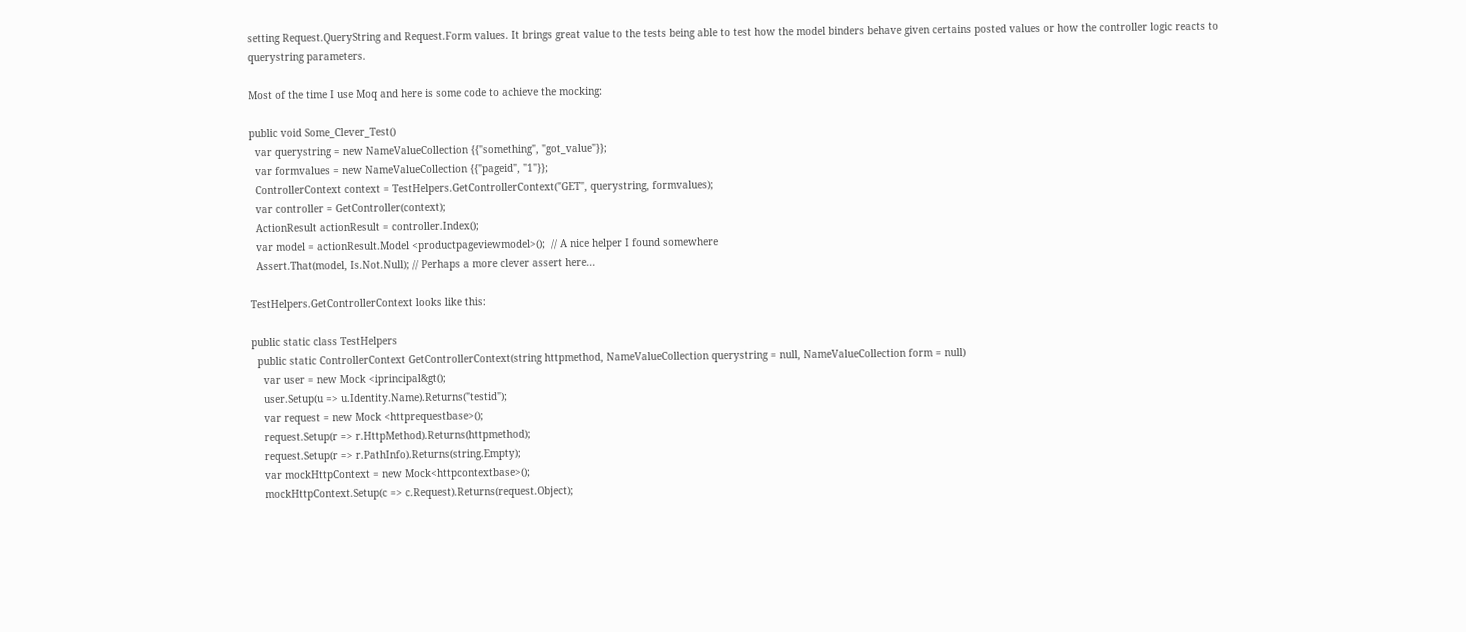setting Request.QueryString and Request.Form values. It brings great value to the tests being able to test how the model binders behave given certains posted values or how the controller logic reacts to querystring parameters.

Most of the time I use Moq and here is some code to achieve the mocking:

public void Some_Clever_Test()
  var querystring = new NameValueCollection {{"something", "got_value"}};
  var formvalues = new NameValueCollection {{"pageid", "1"}};
  ControllerContext context = TestHelpers.GetControllerContext("GET", querystring, formvalues);
  var controller = GetController(context);
  ActionResult actionResult = controller.Index();
  var model = actionResult.Model <productpageviewmodel>();  // A nice helper I found somewhere
  Assert.That(model, Is.Not.Null); // Perhaps a more clever assert here...

TestHelpers.GetControllerContext looks like this:

public static class TestHelpers
  public static ControllerContext GetControllerContext(string httpmethod, NameValueCollection querystring = null, NameValueCollection form = null)
    var user = new Mock <iprincipal&gt();
    user.Setup(u => u.Identity.Name).Returns("testid");
    var request = new Mock <httprequestbase>();
    request.Setup(r => r.HttpMethod).Returns(httpmethod);
    request.Setup(r => r.PathInfo).Returns(string.Empty);
    var mockHttpContext = new Mock<httpcontextbase>();
    mockHttpContext.Setup(c => c.Request).Returns(request.Object);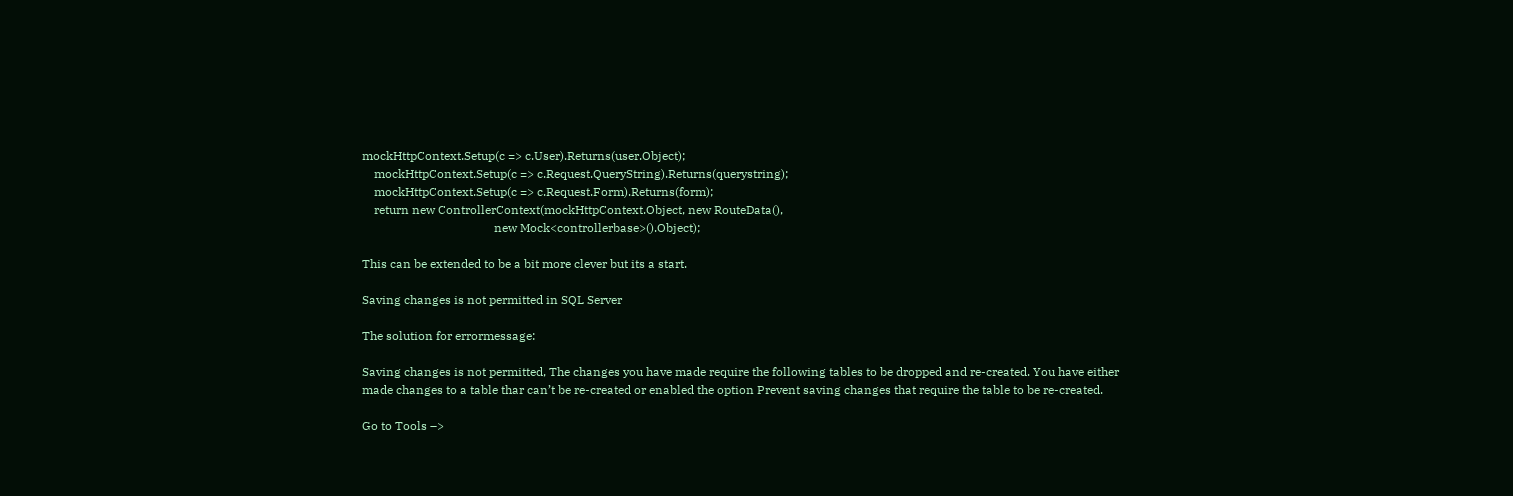mockHttpContext.Setup(c => c.User).Returns(user.Object);
    mockHttpContext.Setup(c => c.Request.QueryString).Returns(querystring);
    mockHttpContext.Setup(c => c.Request.Form).Returns(form);
    return new ControllerContext(mockHttpContext.Object, new RouteData(),
                                            new Mock<controllerbase>().Object);

This can be extended to be a bit more clever but its a start.

Saving changes is not permitted in SQL Server

The solution for errormessage:

Saving changes is not permitted, The changes you have made require the following tables to be dropped and re-created. You have either made changes to a table thar can’t be re-created or enabled the option Prevent saving changes that require the table to be re-created.

Go to Tools –>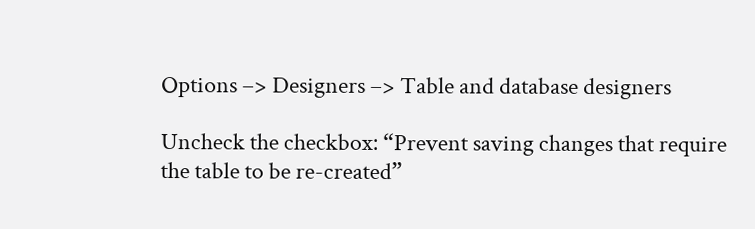Options –> Designers –> Table and database designers

Uncheck the checkbox: “Prevent saving changes that require the table to be re-created”